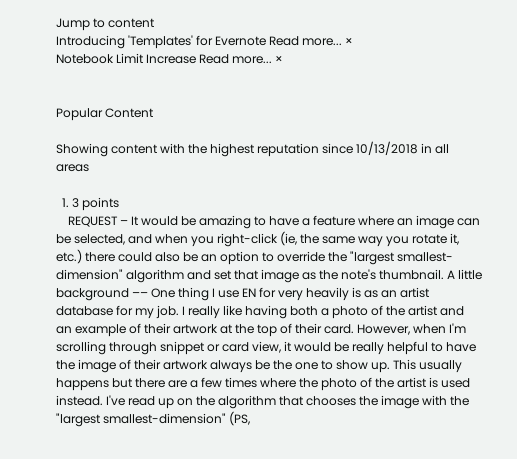Jump to content
Introducing 'Templates' for Evernote Read more... ×
Notebook Limit Increase Read more... ×


Popular Content

Showing content with the highest reputation since 10/13/2018 in all areas

  1. 3 points
    REQUEST – It would be amazing to have a feature where an image can be selected, and when you right-click (ie, the same way you rotate it, etc.) there could also be an option to override the "largest smallest-dimension" algorithm and set that image as the note's thumbnail. A little background –– One thing I use EN for very heavily is as an artist database for my job. I really like having both a photo of the artist and an example of their artwork at the top of their card. However, when I'm scrolling through snippet or card view, it would be really helpful to have the image of their artwork always be the one to show up. This usually happens but there are a few times where the photo of the artist is used instead. I've read up on the algorithm that chooses the image with the "largest smallest-dimension" (PS,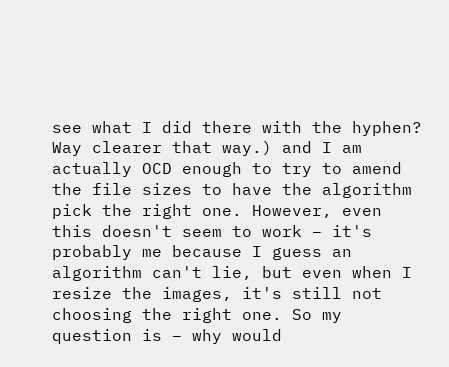see what I did there with the hyphen? Way clearer that way.) and I am actually OCD enough to try to amend the file sizes to have the algorithm pick the right one. However, even this doesn't seem to work – it's probably me because I guess an algorithm can't lie, but even when I resize the images, it's still not choosing the right one. So my question is – why would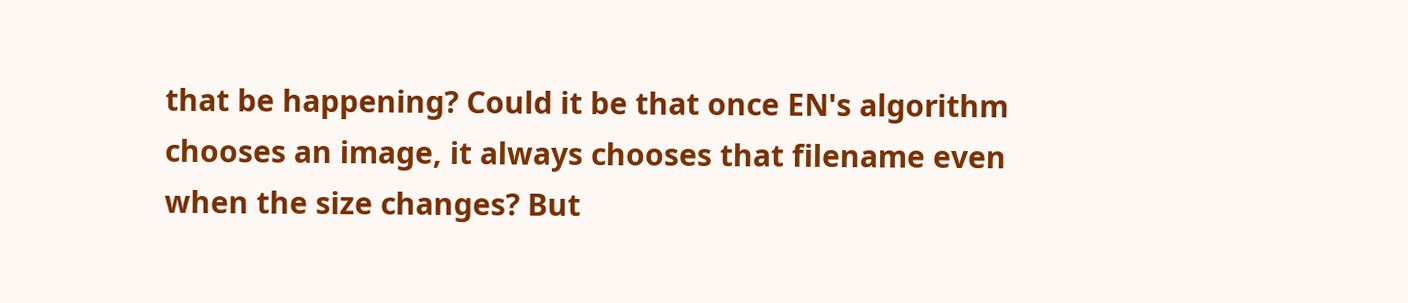that be happening? Could it be that once EN's algorithm chooses an image, it always chooses that filename even when the size changes? But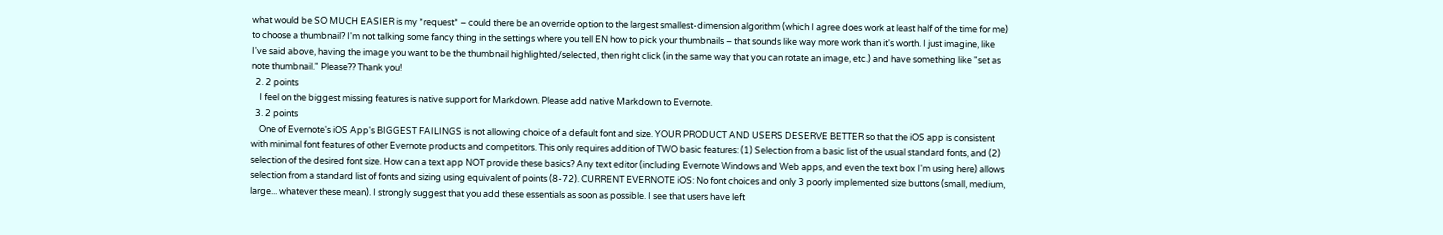what would be SO MUCH EASIER is my *request* – could there be an override option to the largest smallest-dimension algorithm (which I agree does work at least half of the time for me) to choose a thumbnail? I'm not talking some fancy thing in the settings where you tell EN how to pick your thumbnails – that sounds like way more work than it's worth. I just imagine, like I've said above, having the image you want to be the thumbnail highlighted/selected, then right click (in the same way that you can rotate an image, etc.) and have something like "set as note thumbnail." Please?? Thank you!
  2. 2 points
    I feel on the biggest missing features is native support for Markdown. Please add native Markdown to Evernote.
  3. 2 points
    One of Evernote's iOS App's BIGGEST FAILINGS is not allowing choice of a default font and size. YOUR PRODUCT AND USERS DESERVE BETTER so that the iOS app is consistent with minimal font features of other Evernote products and competitors. This only requires addition of TWO basic features: (1) Selection from a basic list of the usual standard fonts, and (2) selection of the desired font size. How can a text app NOT provide these basics? Any text editor (including Evernote Windows and Web apps, and even the text box I'm using here) allows selection from a standard list of fonts and sizing using equivalent of points (8-72). CURRENT EVERNOTE iOS: No font choices and only 3 poorly implemented size buttons (small, medium, large... whatever these mean). I strongly suggest that you add these essentials as soon as possible. I see that users have left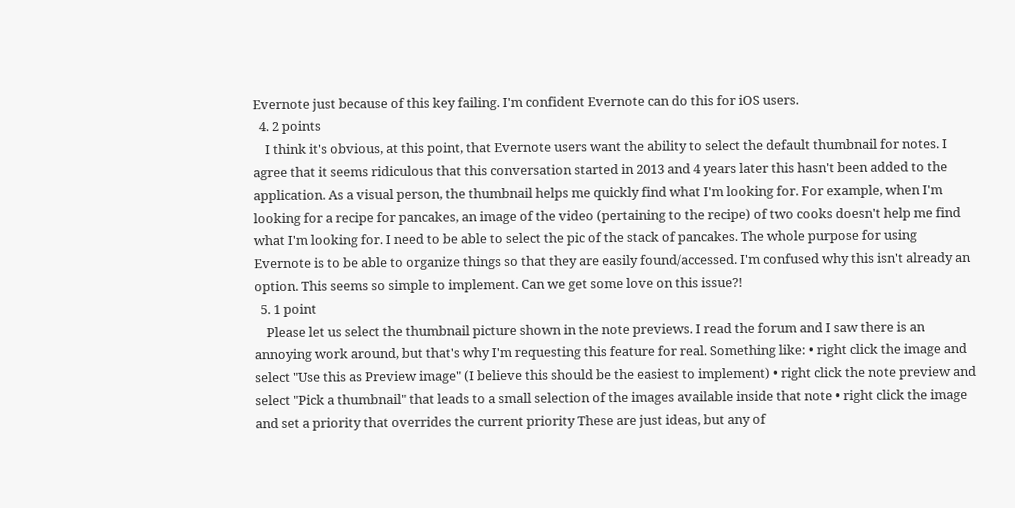Evernote just because of this key failing. I'm confident Evernote can do this for iOS users.
  4. 2 points
    I think it's obvious, at this point, that Evernote users want the ability to select the default thumbnail for notes. I agree that it seems ridiculous that this conversation started in 2013 and 4 years later this hasn't been added to the application. As a visual person, the thumbnail helps me quickly find what I'm looking for. For example, when I'm looking for a recipe for pancakes, an image of the video (pertaining to the recipe) of two cooks doesn't help me find what I'm looking for. I need to be able to select the pic of the stack of pancakes. The whole purpose for using Evernote is to be able to organize things so that they are easily found/accessed. I'm confused why this isn't already an option. This seems so simple to implement. Can we get some love on this issue?!
  5. 1 point
    Please let us select the thumbnail picture shown in the note previews. I read the forum and I saw there is an annoying work around, but that's why I'm requesting this feature for real. Something like: • right click the image and select "Use this as Preview image" (I believe this should be the easiest to implement) • right click the note preview and select "Pick a thumbnail" that leads to a small selection of the images available inside that note • right click the image and set a priority that overrides the current priority These are just ideas, but any of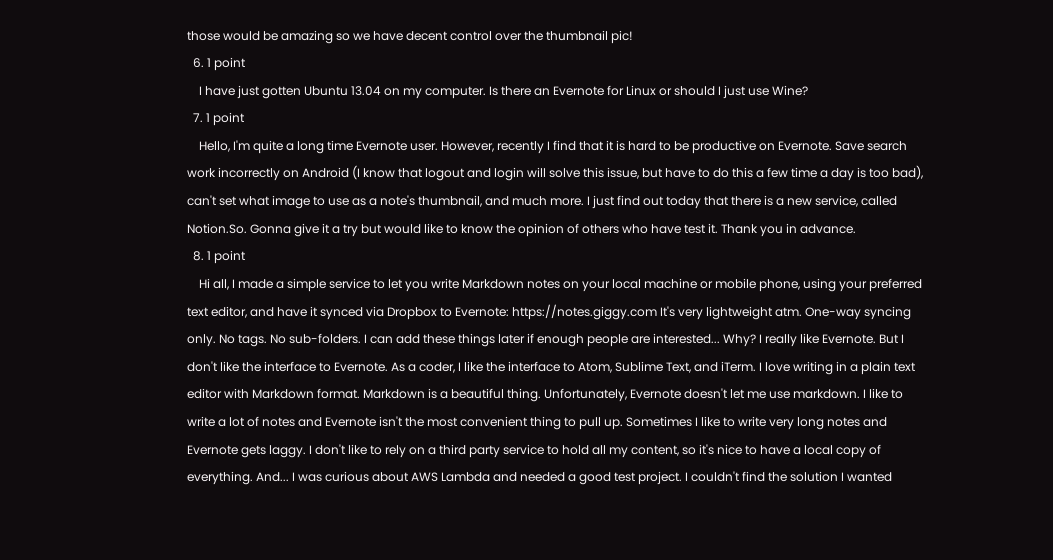those would be amazing so we have decent control over the thumbnail pic!
  6. 1 point
    I have just gotten Ubuntu 13.04 on my computer. Is there an Evernote for Linux or should I just use Wine?
  7. 1 point
    Hello, I'm quite a long time Evernote user. However, recently I find that it is hard to be productive on Evernote. Save search work incorrectly on Android (I know that logout and login will solve this issue, but have to do this a few time a day is too bad), can't set what image to use as a note's thumbnail, and much more. I just find out today that there is a new service, called Notion.So. Gonna give it a try but would like to know the opinion of others who have test it. Thank you in advance.
  8. 1 point
    Hi all, I made a simple service to let you write Markdown notes on your local machine or mobile phone, using your preferred text editor, and have it synced via Dropbox to Evernote: https://notes.giggy.com It's very lightweight atm. One-way syncing only. No tags. No sub-folders. I can add these things later if enough people are interested... Why? I really like Evernote. But I don't like the interface to Evernote. As a coder, I like the interface to Atom, Sublime Text, and iTerm. I love writing in a plain text editor with Markdown format. Markdown is a beautiful thing. Unfortunately, Evernote doesn't let me use markdown. I like to write a lot of notes and Evernote isn't the most convenient thing to pull up. Sometimes I like to write very long notes and Evernote gets laggy. I don't like to rely on a third party service to hold all my content, so it's nice to have a local copy of everything. And... I was curious about AWS Lambda and needed a good test project. I couldn't find the solution I wanted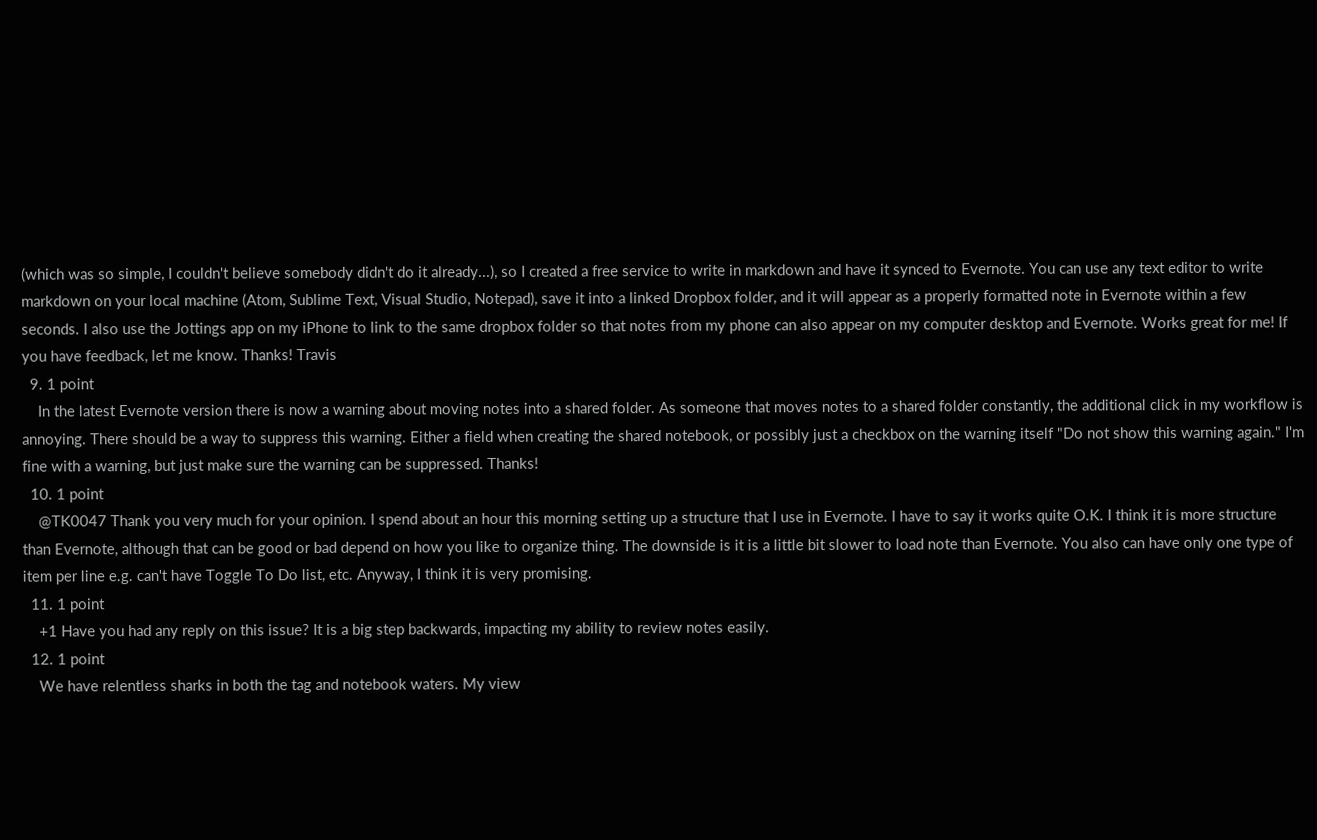(which was so simple, I couldn't believe somebody didn't do it already...), so I created a free service to write in markdown and have it synced to Evernote. You can use any text editor to write markdown on your local machine (Atom, Sublime Text, Visual Studio, Notepad), save it into a linked Dropbox folder, and it will appear as a properly formatted note in Evernote within a few seconds. I also use the Jottings app on my iPhone to link to the same dropbox folder so that notes from my phone can also appear on my computer desktop and Evernote. Works great for me! If you have feedback, let me know. Thanks! Travis
  9. 1 point
    In the latest Evernote version there is now a warning about moving notes into a shared folder. As someone that moves notes to a shared folder constantly, the additional click in my workflow is annoying. There should be a way to suppress this warning. Either a field when creating the shared notebook, or possibly just a checkbox on the warning itself "Do not show this warning again." I'm fine with a warning, but just make sure the warning can be suppressed. Thanks!
  10. 1 point
    @TK0047 Thank you very much for your opinion. I spend about an hour this morning setting up a structure that I use in Evernote. I have to say it works quite O.K. I think it is more structure than Evernote, although that can be good or bad depend on how you like to organize thing. The downside is it is a little bit slower to load note than Evernote. You also can have only one type of item per line e.g. can't have Toggle To Do list, etc. Anyway, I think it is very promising.
  11. 1 point
    +1 Have you had any reply on this issue? It is a big step backwards, impacting my ability to review notes easily.
  12. 1 point
    We have relentless sharks in both the tag and notebook waters. My view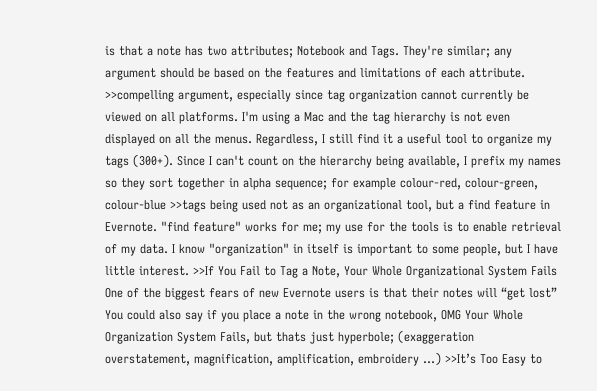is that a note has two attributes; Notebook and Tags. They're similar; any argument should be based on the features and limitations of each attribute. >>compelling argument, especially since tag organization cannot currently be viewed on all platforms. I'm using a Mac and the tag hierarchy is not even displayed on all the menus. Regardless, I still find it a useful tool to organize my tags (300+). Since I can't count on the hierarchy being available, I prefix my names so they sort together in alpha sequence; for example colour-red, colour-green, colour-blue >>tags being used not as an organizational tool, but a find feature in Evernote. "find feature" works for me; my use for the tools is to enable retrieval of my data. I know "organization" in itself is important to some people, but I have little interest. >>If You Fail to Tag a Note, Your Whole Organizational System Fails One of the biggest fears of new Evernote users is that their notes will “get lost” You could also say if you place a note in the wrong notebook, OMG Your Whole Organization System Fails, but thats just hyperbole; (exaggeration overstatement, magnification, amplification, embroidery ...) >>It’s Too Easy to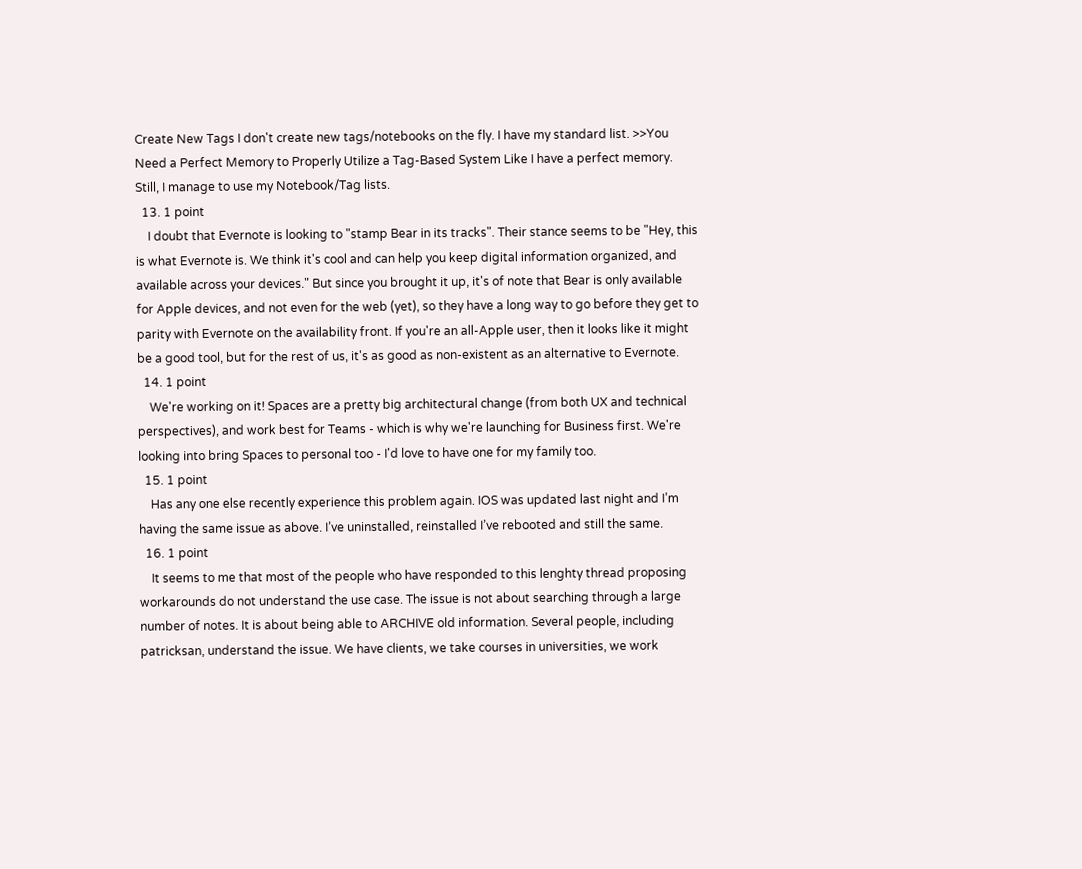Create New Tags I don't create new tags/notebooks on the fly. I have my standard list. >>You Need a Perfect Memory to Properly Utilize a Tag-Based System Like I have a perfect memory. Still, I manage to use my Notebook/Tag lists.
  13. 1 point
    I doubt that Evernote is looking to "stamp Bear in its tracks". Their stance seems to be "Hey, this is what Evernote is. We think it's cool and can help you keep digital information organized, and available across your devices." But since you brought it up, it's of note that Bear is only available for Apple devices, and not even for the web (yet), so they have a long way to go before they get to parity with Evernote on the availability front. If you're an all-Apple user, then it looks like it might be a good tool, but for the rest of us, it's as good as non-existent as an alternative to Evernote.
  14. 1 point
    We're working on it! Spaces are a pretty big architectural change (from both UX and technical perspectives), and work best for Teams - which is why we're launching for Business first. We're looking into bring Spaces to personal too - I'd love to have one for my family too.
  15. 1 point
    Has any one else recently experience this problem again. IOS was updated last night and I’m having the same issue as above. I’ve uninstalled, reinstalled I’ve rebooted and still the same.
  16. 1 point
    It seems to me that most of the people who have responded to this lenghty thread proposing workarounds do not understand the use case. The issue is not about searching through a large number of notes. It is about being able to ARCHIVE old information. Several people, including patricksan, understand the issue. We have clients, we take courses in universities, we work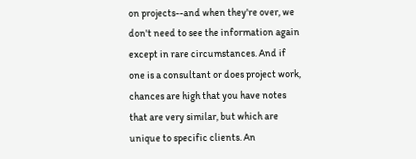on projects--and when they're over, we don't need to see the information again except in rare circumstances. And if one is a consultant or does project work, chances are high that you have notes that are very similar, but which are unique to specific clients. An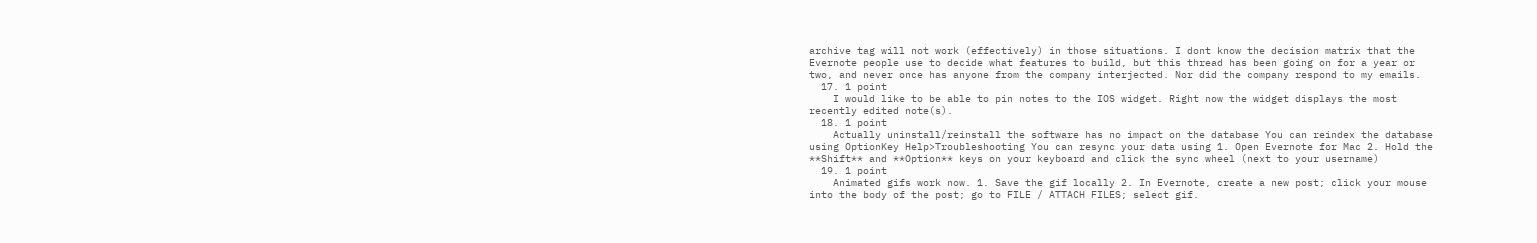archive tag will not work (effectively) in those situations. I dont know the decision matrix that the Evernote people use to decide what features to build, but this thread has been going on for a year or two, and never once has anyone from the company interjected. Nor did the company respond to my emails.
  17. 1 point
    I would like to be able to pin notes to the IOS widget. Right now the widget displays the most recently edited note(s).
  18. 1 point
    Actually uninstall/reinstall the software has no impact on the database You can reindex the database using OptionKey Help>Troubleshooting You can resync your data using 1. Open Evernote for Mac 2. Hold the **Shift** and **Option** keys on your keyboard and click the sync wheel (next to your username)
  19. 1 point
    Animated gifs work now. 1. Save the gif locally 2. In Evernote, create a new post; click your mouse into the body of the post; go to FILE / ATTACH FILES; select gif.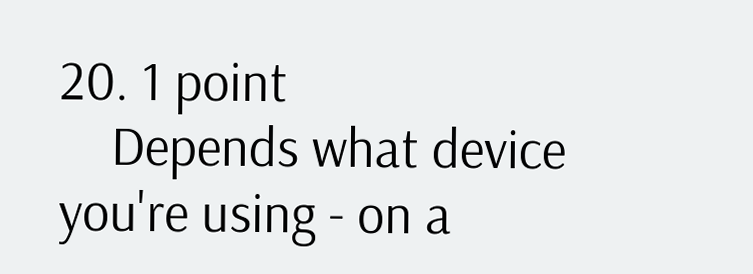20. 1 point
    Depends what device you're using - on a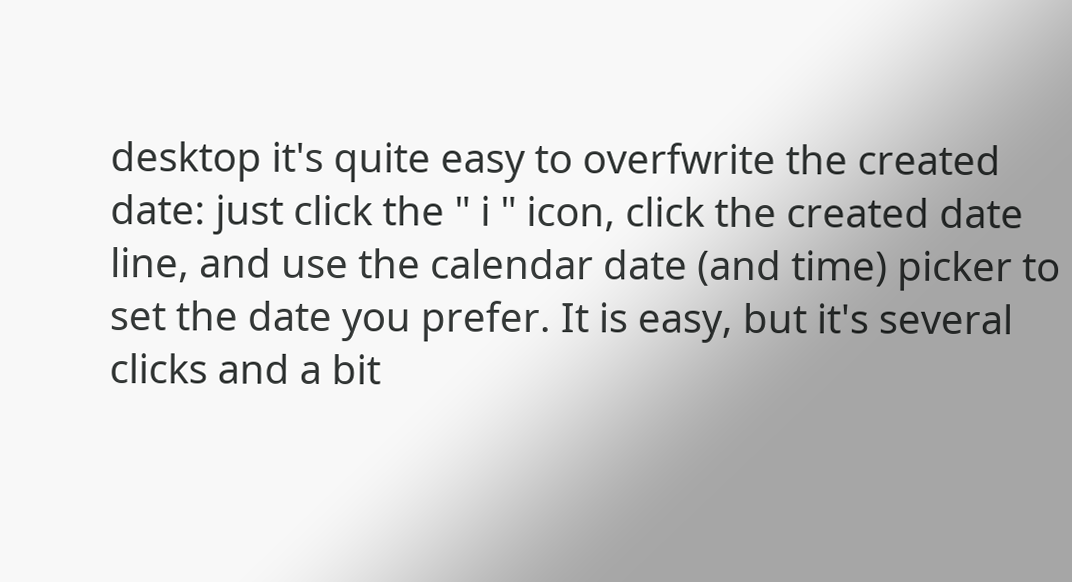desktop it's quite easy to overfwrite the created date: just click the " i " icon, click the created date line, and use the calendar date (and time) picker to set the date you prefer. It is easy, but it's several clicks and a bit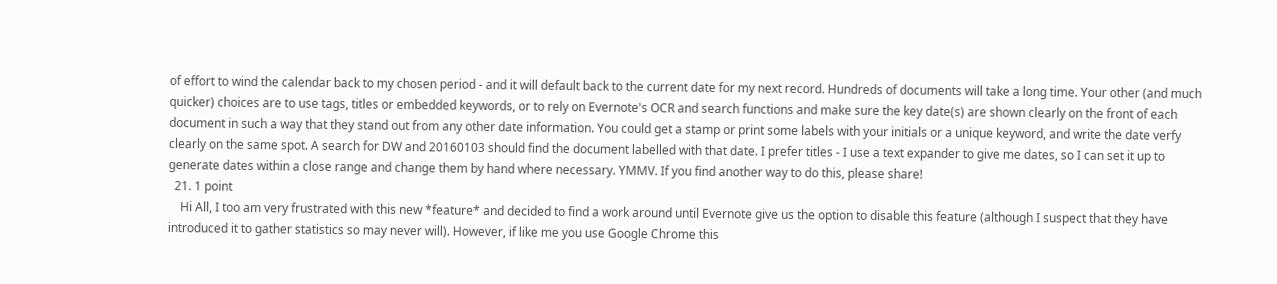of effort to wind the calendar back to my chosen period - and it will default back to the current date for my next record. Hundreds of documents will take a long time. Your other (and much quicker) choices are to use tags, titles or embedded keywords, or to rely on Evernote's OCR and search functions and make sure the key date(s) are shown clearly on the front of each document in such a way that they stand out from any other date information. You could get a stamp or print some labels with your initials or a unique keyword, and write the date verfy clearly on the same spot. A search for DW and 20160103 should find the document labelled with that date. I prefer titles - I use a text expander to give me dates, so I can set it up to generate dates within a close range and change them by hand where necessary. YMMV. If you find another way to do this, please share!
  21. 1 point
    Hi All, I too am very frustrated with this new *feature* and decided to find a work around until Evernote give us the option to disable this feature (although I suspect that they have introduced it to gather statistics so may never will). However, if like me you use Google Chrome this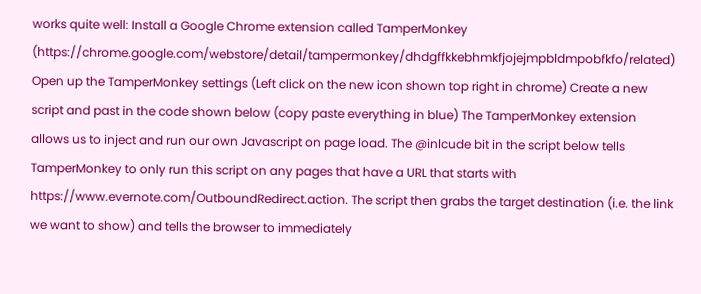works quite well: Install a Google Chrome extension called TamperMonkey (https://chrome.google.com/webstore/detail/tampermonkey/dhdgffkkebhmkfjojejmpbldmpobfkfo/related) Open up the TamperMonkey settings (Left click on the new icon shown top right in chrome) Create a new script and past in the code shown below (copy paste everything in blue) The TamperMonkey extension allows us to inject and run our own Javascript on page load. The @inlcude bit in the script below tells TamperMonkey to only run this script on any pages that have a URL that starts with https://www.evernote.com/OutboundRedirect.action. The script then grabs the target destination (i.e. the link we want to show) and tells the browser to immediately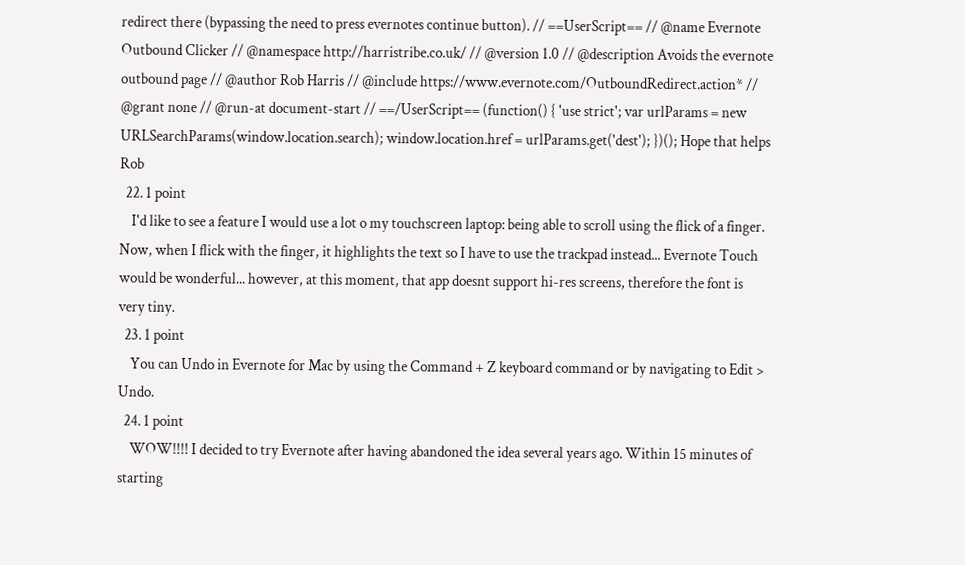redirect there (bypassing the need to press evernotes continue button). // ==UserScript== // @name Evernote Outbound Clicker // @namespace http://harristribe.co.uk/ // @version 1.0 // @description Avoids the evernote outbound page // @author Rob Harris // @include https://www.evernote.com/OutboundRedirect.action* // @grant none // @run-at document-start // ==/UserScript== (function() { 'use strict'; var urlParams = new URLSearchParams(window.location.search); window.location.href = urlParams.get('dest'); })(); Hope that helps Rob
  22. 1 point
    I'd like to see a feature I would use a lot o my touchscreen laptop: being able to scroll using the flick of a finger. Now, when I flick with the finger, it highlights the text so I have to use the trackpad instead... Evernote Touch would be wonderful... however, at this moment, that app doesnt support hi-res screens, therefore the font is very tiny.
  23. 1 point
    You can Undo in Evernote for Mac by using the Command + Z keyboard command or by navigating to Edit > Undo.
  24. 1 point
    WOW!!!! I decided to try Evernote after having abandoned the idea several years ago. Within 15 minutes of starting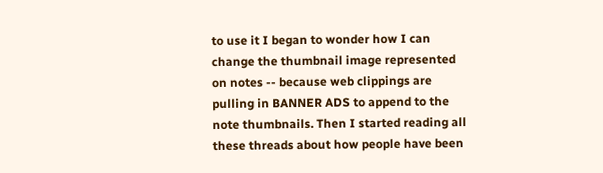to use it I began to wonder how I can change the thumbnail image represented on notes -- because web clippings are pulling in BANNER ADS to append to the note thumbnails. Then I started reading all these threads about how people have been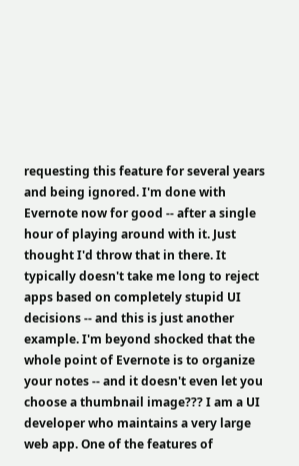requesting this feature for several years and being ignored. I'm done with Evernote now for good -- after a single hour of playing around with it. Just thought I'd throw that in there. It typically doesn't take me long to reject apps based on completely stupid UI decisions -- and this is just another example. I'm beyond shocked that the whole point of Evernote is to organize your notes -- and it doesn't even let you choose a thumbnail image??? I am a UI developer who maintains a very large web app. One of the features of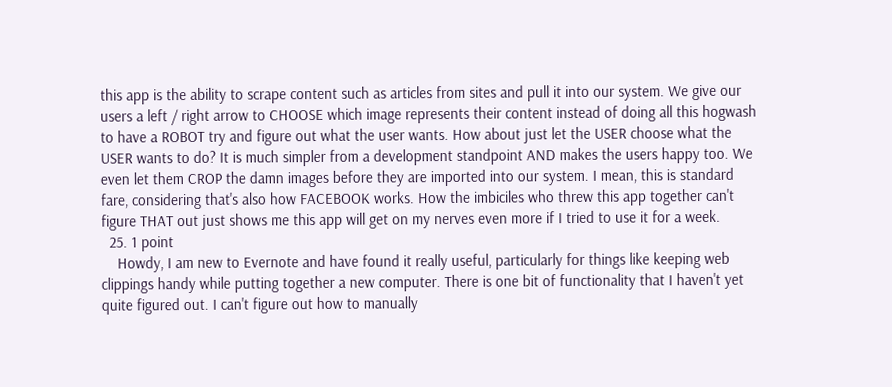this app is the ability to scrape content such as articles from sites and pull it into our system. We give our users a left / right arrow to CHOOSE which image represents their content instead of doing all this hogwash to have a ROBOT try and figure out what the user wants. How about just let the USER choose what the USER wants to do? It is much simpler from a development standpoint AND makes the users happy too. We even let them CROP the damn images before they are imported into our system. I mean, this is standard fare, considering that's also how FACEBOOK works. How the imbiciles who threw this app together can't figure THAT out just shows me this app will get on my nerves even more if I tried to use it for a week.
  25. 1 point
    Howdy, I am new to Evernote and have found it really useful, particularly for things like keeping web clippings handy while putting together a new computer. There is one bit of functionality that I haven't yet quite figured out. I can't figure out how to manually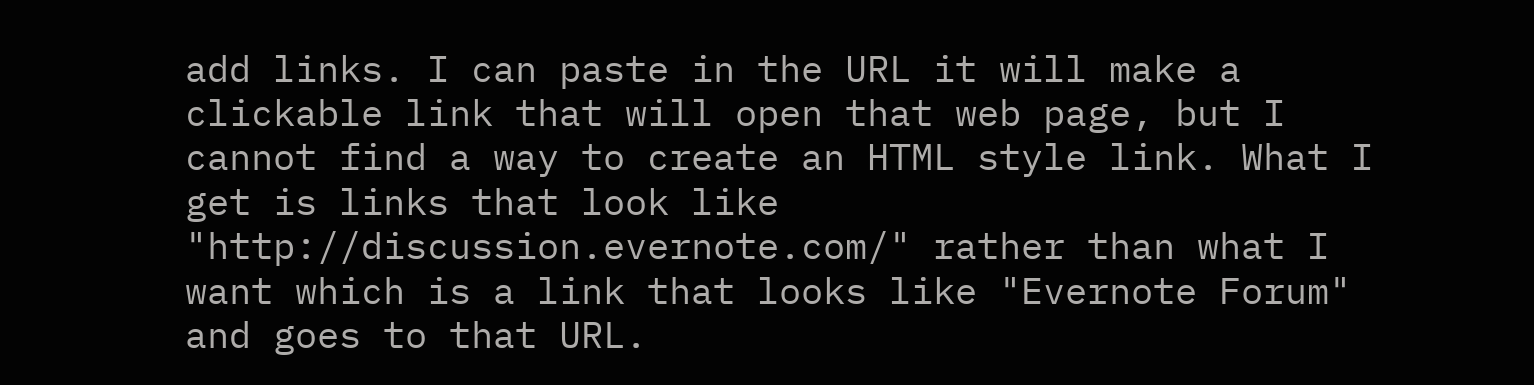add links. I can paste in the URL it will make a clickable link that will open that web page, but I cannot find a way to create an HTML style link. What I get is links that look like "http://discussion.evernote.com/" rather than what I want which is a link that looks like "Evernote Forum" and goes to that URL.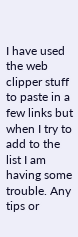I have used the web clipper stuff to paste in a few links but when I try to add to the list I am having some trouble. Any tips or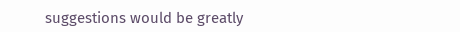suggestions would be greatly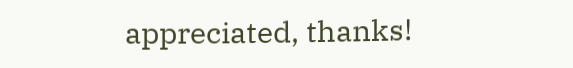appreciated, thanks!